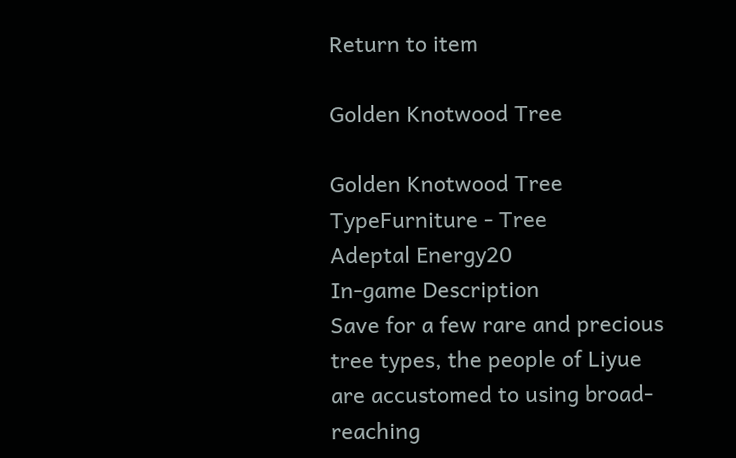Return to item

Golden Knotwood Tree

Golden Knotwood Tree
TypeFurniture - Tree
Adeptal Energy20
In-game Description
Save for a few rare and precious tree types, the people of Liyue are accustomed to using broad-reaching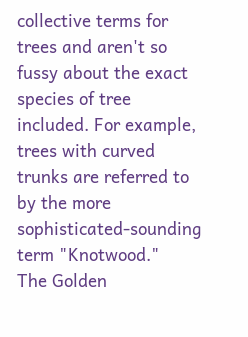collective terms for trees and aren't so fussy about the exact species of tree included. For example, trees with curved trunks are referred to by the more sophisticated-sounding term "Knotwood."
The Golden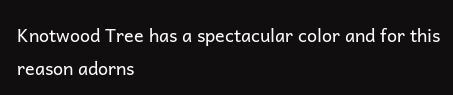Knotwood Tree has a spectacular color and for this reason adorns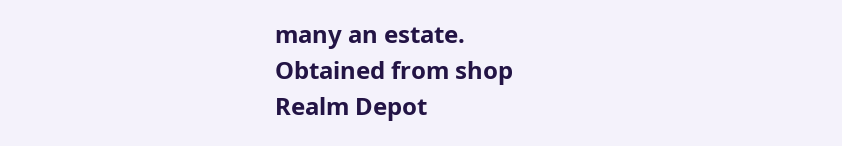many an estate.
Obtained from shop
Realm Depot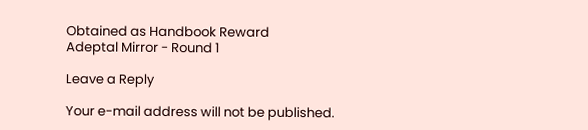Obtained as Handbook Reward
Adeptal Mirror - Round 1

Leave a Reply

Your e-mail address will not be published.